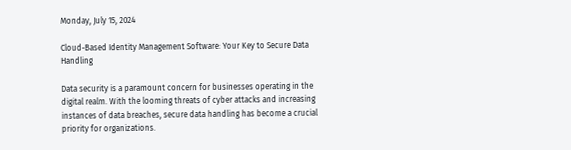Monday, July 15, 2024

Cloud-Based Identity Management Software: Your Key to Secure Data Handling

Data security is a paramount concern for businesses operating in the digital realm. With the looming threats of cyber attacks and increasing instances of data breaches, secure data handling has become a crucial priority for organizations.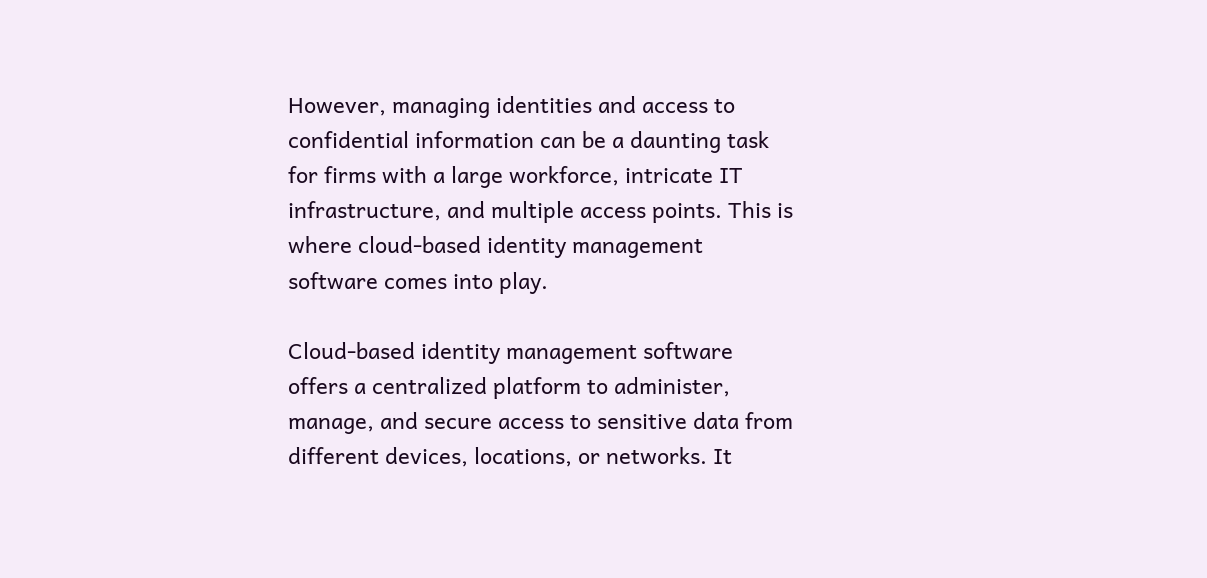However, managing identities and access to confidential information can be a daunting task for firms with a large workforce, intricate IT infrastructure, and multiple access points. This is where cloud-based identity management software comes into play.

Cloud-based identity management software offers a centralized platform to administer, manage, and secure access to sensitive data from different devices, locations, or networks. It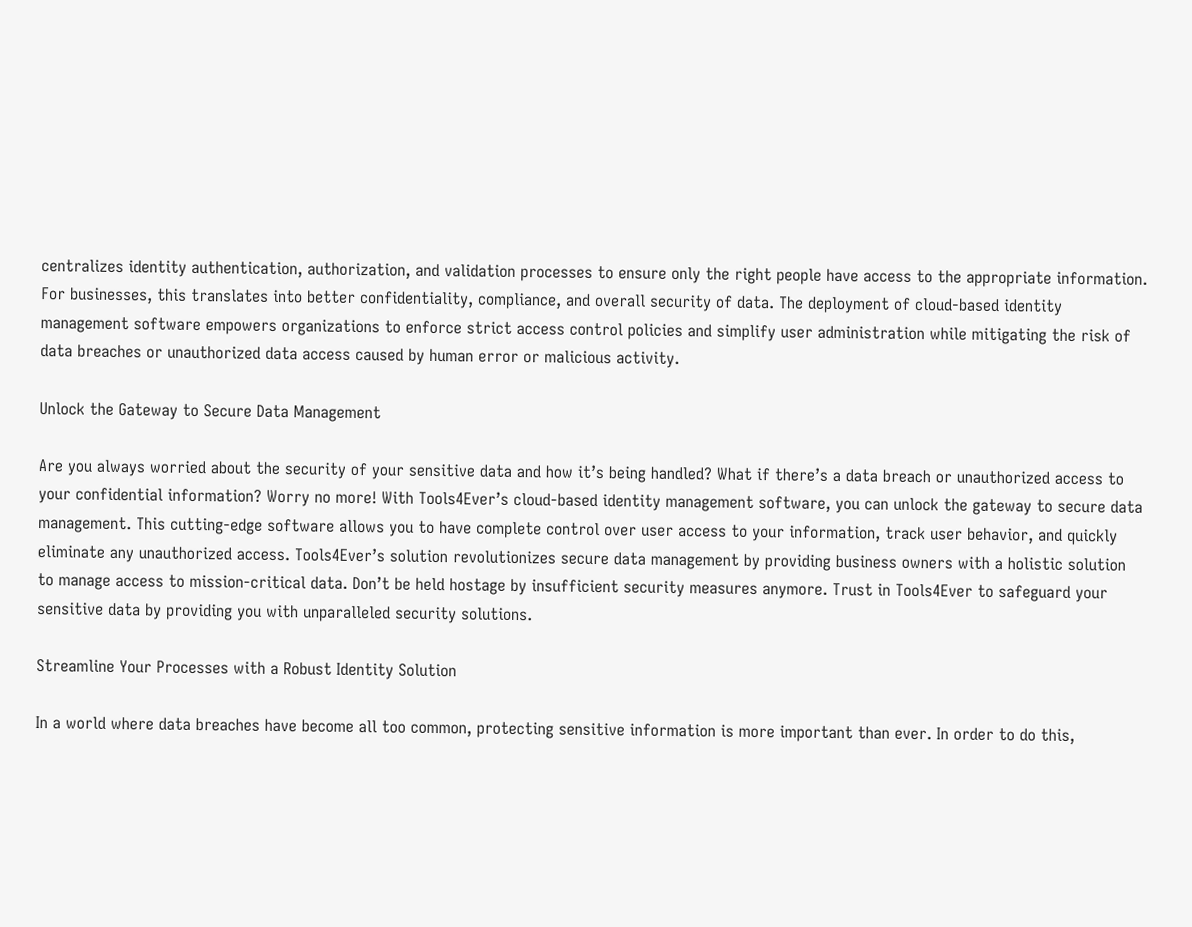centralizes identity authentication, authorization, and validation processes to ensure only the right people have access to the appropriate information. For businesses, this translates into better confidentiality, compliance, and overall security of data. The deployment of cloud-based identity management software empowers organizations to enforce strict access control policies and simplify user administration while mitigating the risk of data breaches or unauthorized data access caused by human error or malicious activity.

Unlock the Gateway to Secure Data Management

Are you always worried about the security of your sensitive data and how it’s being handled? What if there’s a data breach or unauthorized access to your confidential information? Worry no more! With Tools4Ever’s cloud-based identity management software, you can unlock the gateway to secure data management. This cutting-edge software allows you to have complete control over user access to your information, track user behavior, and quickly eliminate any unauthorized access. Tools4Ever’s solution revolutionizes secure data management by providing business owners with a holistic solution to manage access to mission-critical data. Don’t be held hostage by insufficient security measures anymore. Trust in Tools4Ever to safeguard your sensitive data by providing you with unparalleled security solutions.

Streamline Your Processes with a Robust Identity Solution

In a world where data breaches have become all too common, protecting sensitive information is more important than ever. In order to do this,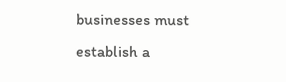businesses must establish a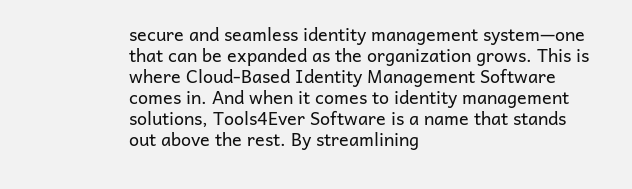secure and seamless identity management system—one that can be expanded as the organization grows. This is where Cloud-Based Identity Management Software comes in. And when it comes to identity management solutions, Tools4Ever Software is a name that stands out above the rest. By streamlining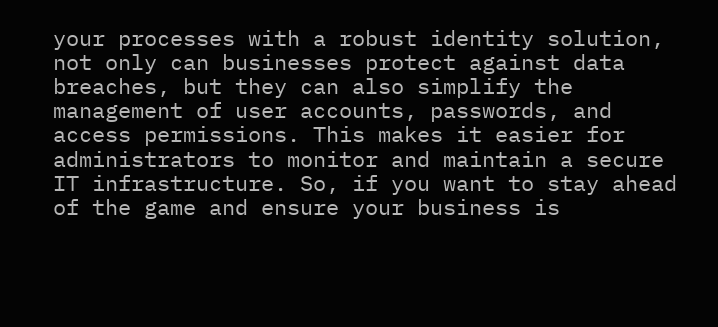your processes with a robust identity solution, not only can businesses protect against data breaches, but they can also simplify the management of user accounts, passwords, and access permissions. This makes it easier for administrators to monitor and maintain a secure IT infrastructure. So, if you want to stay ahead of the game and ensure your business is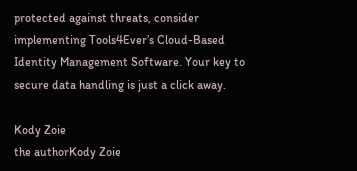protected against threats, consider implementing Tools4Ever’s Cloud-Based Identity Management Software. Your key to secure data handling is just a click away.

Kody Zoie
the authorKody Zoie